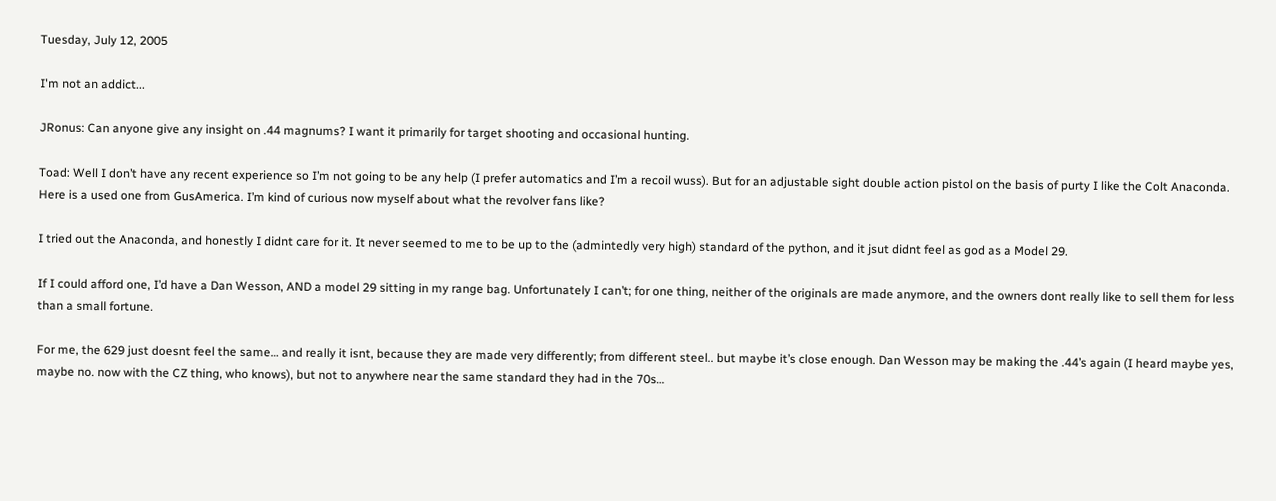Tuesday, July 12, 2005

I'm not an addict...

JRonus: Can anyone give any insight on .44 magnums? I want it primarily for target shooting and occasional hunting.

Toad: Well I don’t have any recent experience so I’m not going to be any help (I prefer automatics and I’m a recoil wuss). But for an adjustable sight double action pistol on the basis of purty I like the Colt Anaconda. Here is a used one from GusAmerica. I’m kind of curious now myself about what the revolver fans like?

I tried out the Anaconda, and honestly I didnt care for it. It never seemed to me to be up to the (admintedly very high) standard of the python, and it jsut didnt feel as god as a Model 29.

If I could afford one, I’d have a Dan Wesson, AND a model 29 sitting in my range bag. Unfortunately I can’t; for one thing, neither of the originals are made anymore, and the owners dont really like to sell them for less than a small fortune.

For me, the 629 just doesnt feel the same… and really it isnt, because they are made very differently; from different steel.. but maybe it’s close enough. Dan Wesson may be making the .44’s again (I heard maybe yes, maybe no. now with the CZ thing, who knows), but not to anywhere near the same standard they had in the 70s…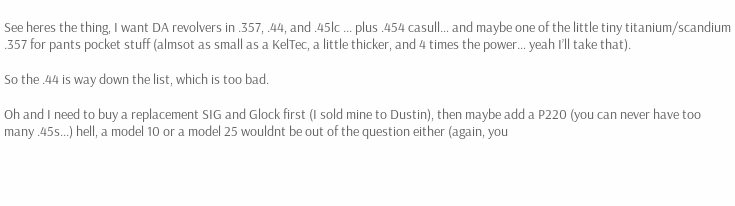See heres the thing, I want DA revolvers in .357, .44, and .45lc ... plus .454 casull… and maybe one of the little tiny titanium/scandium .357 for pants pocket stuff (almsot as small as a KelTec, a little thicker, and 4 times the power… yeah I’ll take that).

So the .44 is way down the list, which is too bad.

Oh and I need to buy a replacement SIG and Glock first (I sold mine to Dustin), then maybe add a P220 (you can never have too many .45s...) hell, a model 10 or a model 25 wouldnt be out of the question either (again, you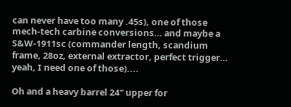can never have too many .45s), one of those mech-tech carbine conversions… and maybe a S&W-1911sc (commander length, scandium frame, 28oz, external extractor, perfect trigger… yeah, I need one of those)....

Oh and a heavy barrel 24" upper for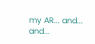my AR... and... and...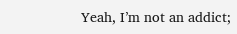Yeah, I’m not an addict;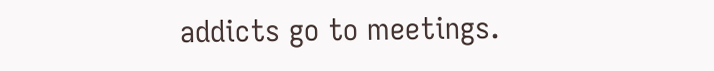addicts go to meetings.